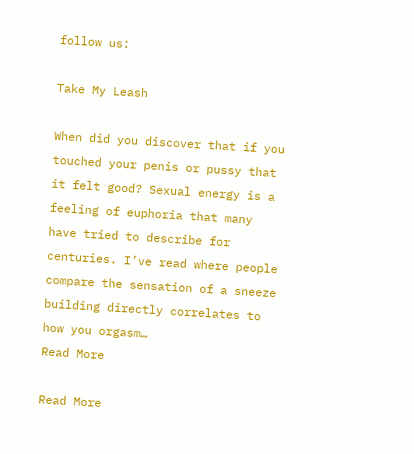follow us:

Take My Leash

When did you discover that if you touched your penis or pussy that it felt good? Sexual energy is a feeling of euphoria that many have tried to describe for centuries. I’ve read where people compare the sensation of a sneeze building directly correlates to how you orgasm…
Read More

Read More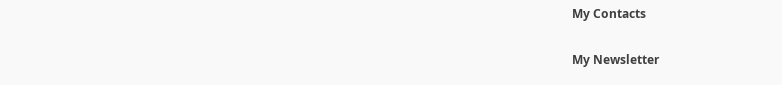My Contacts

My Newsletter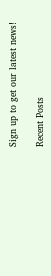Sign up to get our latest news!

Recent Posts